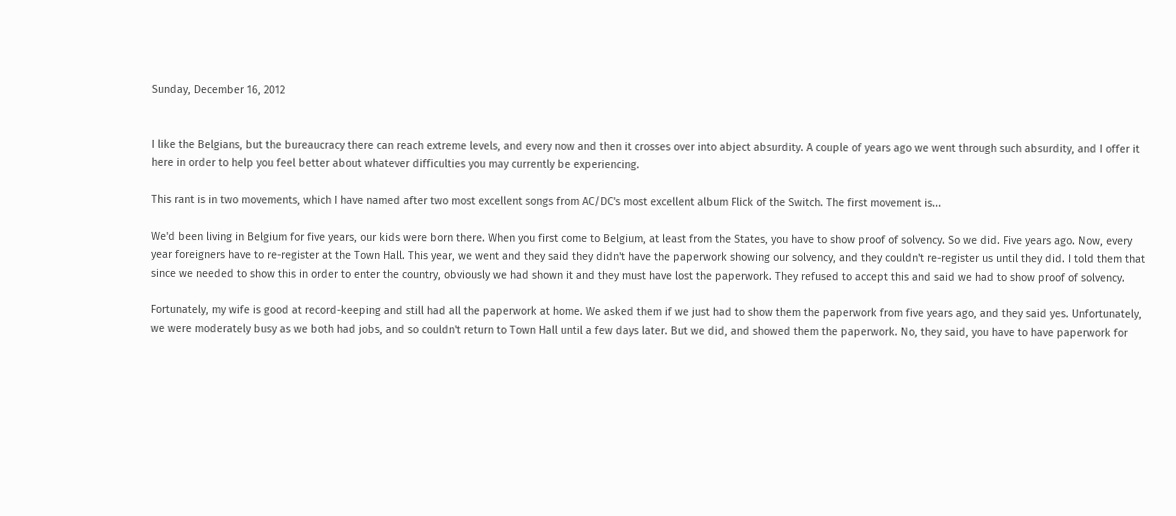Sunday, December 16, 2012


I like the Belgians, but the bureaucracy there can reach extreme levels, and every now and then it crosses over into abject absurdity. A couple of years ago we went through such absurdity, and I offer it here in order to help you feel better about whatever difficulties you may currently be experiencing.

This rant is in two movements, which I have named after two most excellent songs from AC/DC's most excellent album Flick of the Switch. The first movement is...

We'd been living in Belgium for five years, our kids were born there. When you first come to Belgium, at least from the States, you have to show proof of solvency. So we did. Five years ago. Now, every year foreigners have to re-register at the Town Hall. This year, we went and they said they didn't have the paperwork showing our solvency, and they couldn't re-register us until they did. I told them that since we needed to show this in order to enter the country, obviously we had shown it and they must have lost the paperwork. They refused to accept this and said we had to show proof of solvency.

Fortunately, my wife is good at record-keeping and still had all the paperwork at home. We asked them if we just had to show them the paperwork from five years ago, and they said yes. Unfortunately, we were moderately busy as we both had jobs, and so couldn't return to Town Hall until a few days later. But we did, and showed them the paperwork. No, they said, you have to have paperwork for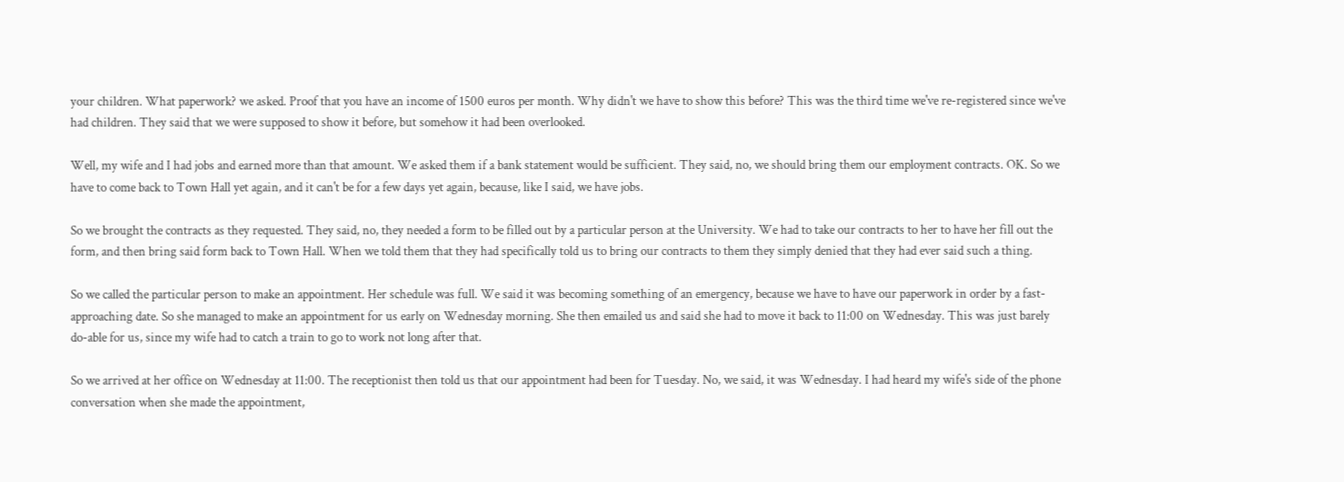your children. What paperwork? we asked. Proof that you have an income of 1500 euros per month. Why didn't we have to show this before? This was the third time we've re-registered since we've had children. They said that we were supposed to show it before, but somehow it had been overlooked.

Well, my wife and I had jobs and earned more than that amount. We asked them if a bank statement would be sufficient. They said, no, we should bring them our employment contracts. OK. So we have to come back to Town Hall yet again, and it can't be for a few days yet again, because, like I said, we have jobs.

So we brought the contracts as they requested. They said, no, they needed a form to be filled out by a particular person at the University. We had to take our contracts to her to have her fill out the form, and then bring said form back to Town Hall. When we told them that they had specifically told us to bring our contracts to them they simply denied that they had ever said such a thing.

So we called the particular person to make an appointment. Her schedule was full. We said it was becoming something of an emergency, because we have to have our paperwork in order by a fast-approaching date. So she managed to make an appointment for us early on Wednesday morning. She then emailed us and said she had to move it back to 11:00 on Wednesday. This was just barely do-able for us, since my wife had to catch a train to go to work not long after that.

So we arrived at her office on Wednesday at 11:00. The receptionist then told us that our appointment had been for Tuesday. No, we said, it was Wednesday. I had heard my wife's side of the phone conversation when she made the appointment,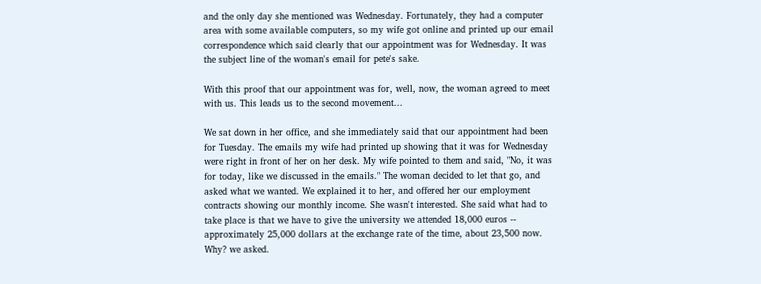and the only day she mentioned was Wednesday. Fortunately, they had a computer area with some available computers, so my wife got online and printed up our email correspondence which said clearly that our appointment was for Wednesday. It was the subject line of the woman's email for pete's sake.

With this proof that our appointment was for, well, now, the woman agreed to meet with us. This leads us to the second movement...

We sat down in her office, and she immediately said that our appointment had been for Tuesday. The emails my wife had printed up showing that it was for Wednesday were right in front of her on her desk. My wife pointed to them and said, "No, it was for today, like we discussed in the emails." The woman decided to let that go, and asked what we wanted. We explained it to her, and offered her our employment contracts showing our monthly income. She wasn't interested. She said what had to take place is that we have to give the university we attended 18,000 euros -- approximately 25,000 dollars at the exchange rate of the time, about 23,500 now. Why? we asked.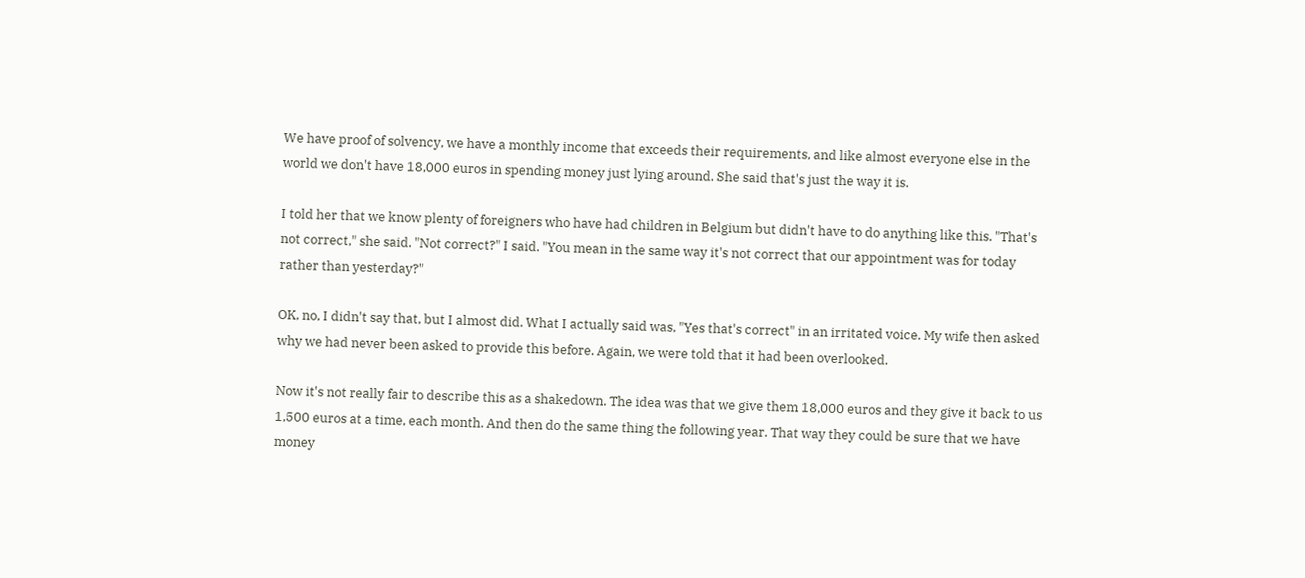We have proof of solvency, we have a monthly income that exceeds their requirements, and like almost everyone else in the world we don't have 18,000 euros in spending money just lying around. She said that's just the way it is.

I told her that we know plenty of foreigners who have had children in Belgium but didn't have to do anything like this. "That's not correct," she said. "Not correct?" I said. "You mean in the same way it's not correct that our appointment was for today rather than yesterday?"

OK, no, I didn't say that, but I almost did. What I actually said was, "Yes that's correct" in an irritated voice. My wife then asked why we had never been asked to provide this before. Again, we were told that it had been overlooked.

Now it's not really fair to describe this as a shakedown. The idea was that we give them 18,000 euros and they give it back to us 1,500 euros at a time, each month. And then do the same thing the following year. That way they could be sure that we have money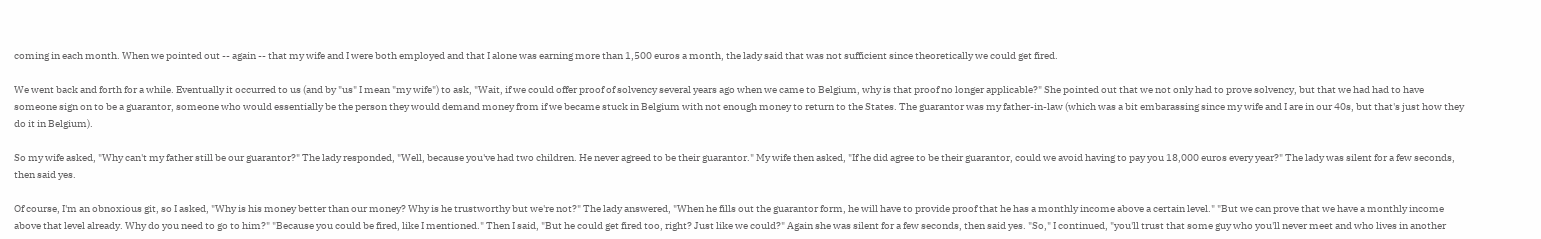coming in each month. When we pointed out -- again -- that my wife and I were both employed and that I alone was earning more than 1,500 euros a month, the lady said that was not sufficient since theoretically we could get fired.

We went back and forth for a while. Eventually it occurred to us (and by "us" I mean "my wife") to ask, "Wait, if we could offer proof of solvency several years ago when we came to Belgium, why is that proof no longer applicable?" She pointed out that we not only had to prove solvency, but that we had had to have someone sign on to be a guarantor, someone who would essentially be the person they would demand money from if we became stuck in Belgium with not enough money to return to the States. The guarantor was my father-in-law (which was a bit embarassing since my wife and I are in our 40s, but that's just how they do it in Belgium).

So my wife asked, "Why can't my father still be our guarantor?" The lady responded, "Well, because you've had two children. He never agreed to be their guarantor." My wife then asked, "If he did agree to be their guarantor, could we avoid having to pay you 18,000 euros every year?" The lady was silent for a few seconds, then said yes.

Of course, I'm an obnoxious git, so I asked, "Why is his money better than our money? Why is he trustworthy but we're not?" The lady answered, "When he fills out the guarantor form, he will have to provide proof that he has a monthly income above a certain level." "But we can prove that we have a monthly income above that level already. Why do you need to go to him?" "Because you could be fired, like I mentioned." Then I said, "But he could get fired too, right? Just like we could?" Again she was silent for a few seconds, then said yes. "So," I continued, "you'll trust that some guy who you'll never meet and who lives in another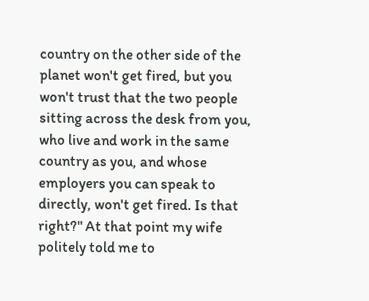country on the other side of the planet won't get fired, but you won't trust that the two people sitting across the desk from you, who live and work in the same country as you, and whose employers you can speak to directly, won't get fired. Is that right?" At that point my wife politely told me to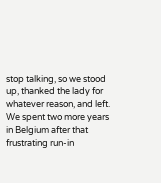stop talking, so we stood up, thanked the lady for whatever reason, and left. We spent two more years in Belgium after that frustrating run-in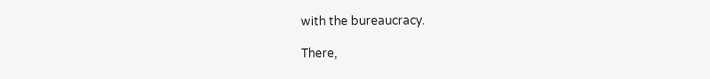with the bureaucracy.

There,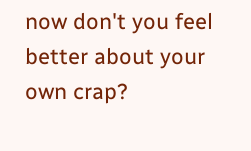now don't you feel better about your own crap?